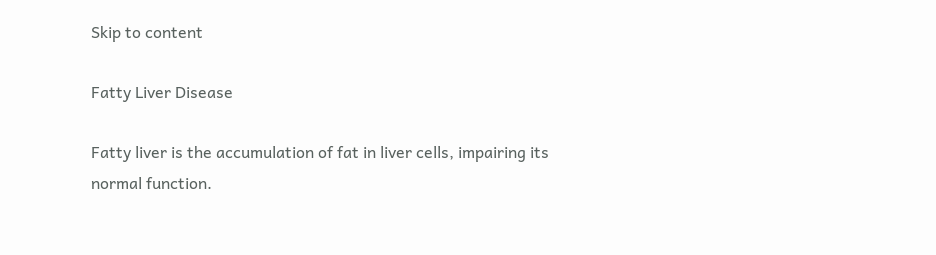Skip to content

Fatty Liver Disease

Fatty liver is the accumulation of fat in liver cells, impairing its normal function.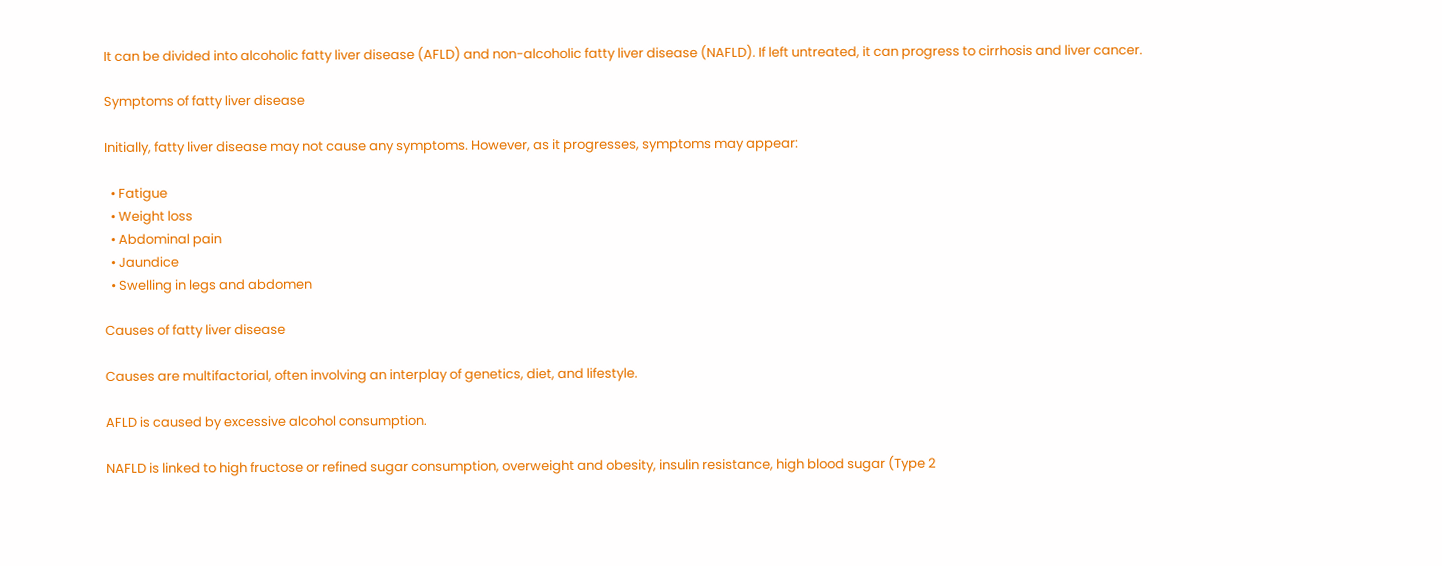It can be divided into alcoholic fatty liver disease (AFLD) and non-alcoholic fatty liver disease (NAFLD). If left untreated, it can progress to cirrhosis and liver cancer.

Symptoms of fatty liver disease

Initially, fatty liver disease may not cause any symptoms. However, as it progresses, symptoms may appear:

  • Fatigue
  • Weight loss
  • Abdominal pain
  • Jaundice
  • Swelling in legs and abdomen

Causes of fatty liver disease

Causes are multifactorial, often involving an interplay of genetics, diet, and lifestyle.

AFLD is caused by excessive alcohol consumption.

NAFLD is linked to high fructose or refined sugar consumption, overweight and obesity, insulin resistance, high blood sugar (Type 2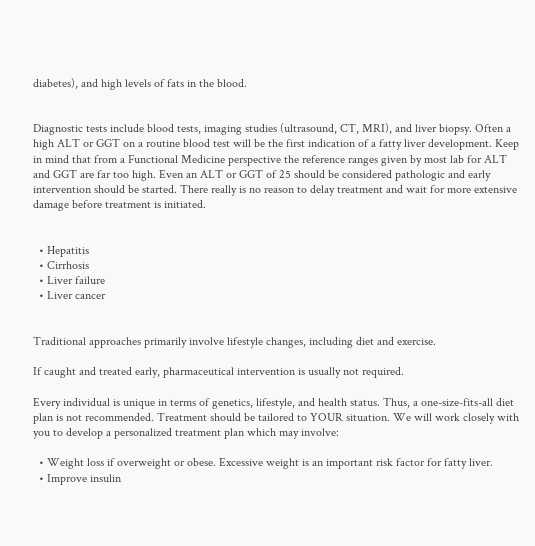diabetes), and high levels of fats in the blood.


Diagnostic tests include blood tests, imaging studies (ultrasound, CT, MRI), and liver biopsy. Often a high ALT or GGT on a routine blood test will be the first indication of a fatty liver development. Keep in mind that from a Functional Medicine perspective the reference ranges given by most lab for ALT and GGT are far too high. Even an ALT or GGT of 25 should be considered pathologic and early intervention should be started. There really is no reason to delay treatment and wait for more extensive damage before treatment is initiated.


  • Hepatitis
  • Cirrhosis
  • Liver failure
  • Liver cancer


Traditional approaches primarily involve lifestyle changes, including diet and exercise.

If caught and treated early, pharmaceutical intervention is usually not required.

Every individual is unique in terms of genetics, lifestyle, and health status. Thus, a one-size-fits-all diet plan is not recommended. Treatment should be tailored to YOUR situation. We will work closely with you to develop a personalized treatment plan which may involve:

  • Weight loss if overweight or obese. Excessive weight is an important risk factor for fatty liver.
  • Improve insulin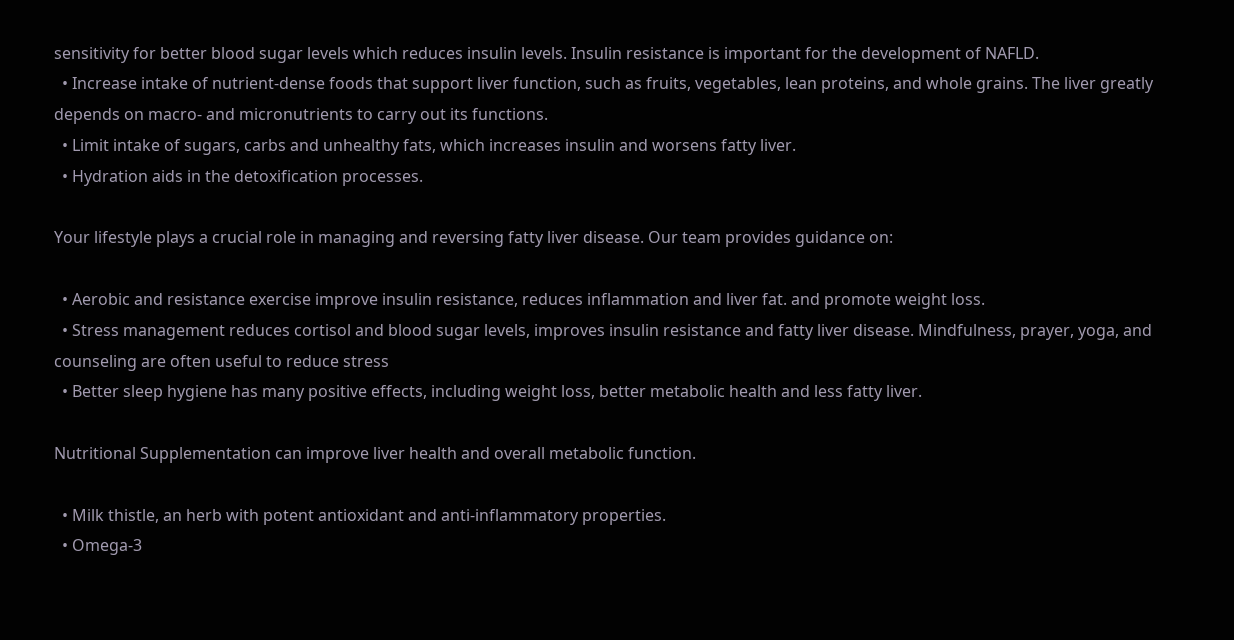sensitivity for better blood sugar levels which reduces insulin levels. Insulin resistance is important for the development of NAFLD.
  • Increase intake of nutrient-dense foods that support liver function, such as fruits, vegetables, lean proteins, and whole grains. The liver greatly depends on macro- and micronutrients to carry out its functions.
  • Limit intake of sugars, carbs and unhealthy fats, which increases insulin and worsens fatty liver.
  • Hydration aids in the detoxification processes.

Your lifestyle plays a crucial role in managing and reversing fatty liver disease. Our team provides guidance on:

  • Aerobic and resistance exercise improve insulin resistance, reduces inflammation and liver fat. and promote weight loss.
  • Stress management reduces cortisol and blood sugar levels, improves insulin resistance and fatty liver disease. Mindfulness, prayer, yoga, and counseling are often useful to reduce stress
  • Better sleep hygiene has many positive effects, including weight loss, better metabolic health and less fatty liver.

Nutritional Supplementation can improve liver health and overall metabolic function.

  • Milk thistle, an herb with potent antioxidant and anti-inflammatory properties.
  • Omega-3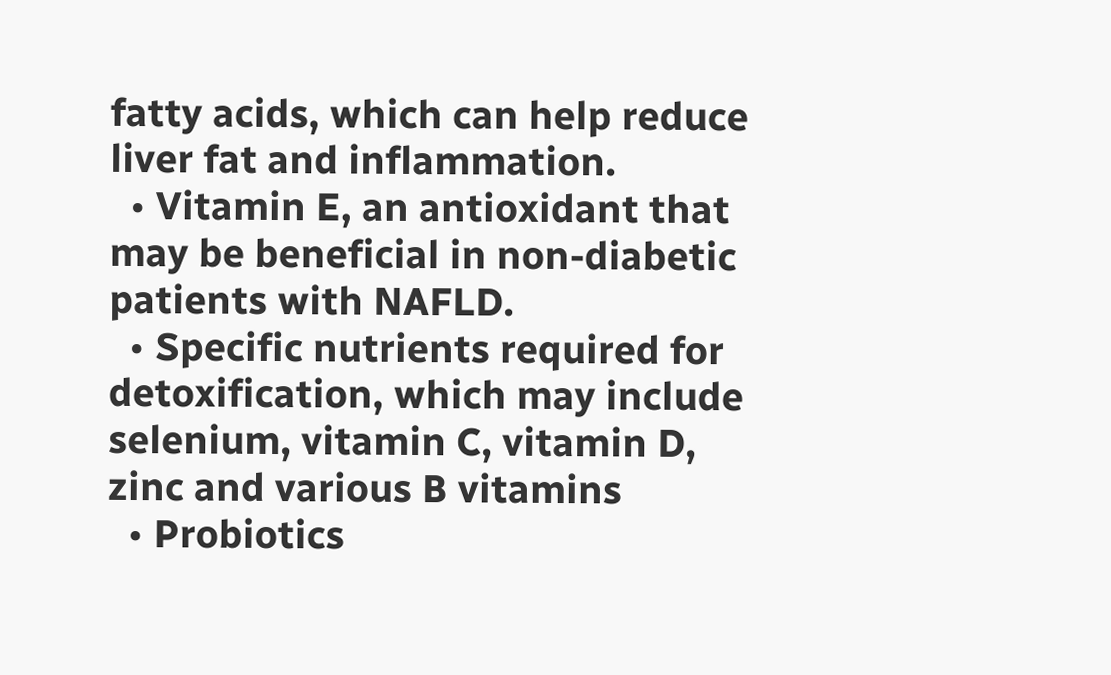fatty acids, which can help reduce liver fat and inflammation.
  • Vitamin E, an antioxidant that may be beneficial in non-diabetic patients with NAFLD.
  • Specific nutrients required for detoxification, which may include selenium, vitamin C, vitamin D, zinc and various B vitamins
  • Probiotics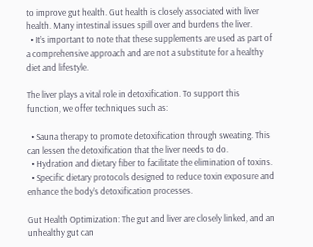to improve gut health. Gut health is closely associated with liver health. Many intestinal issues spill over and burdens the liver.
  • It’s important to note that these supplements are used as part of a comprehensive approach and are not a substitute for a healthy diet and lifestyle.

The liver plays a vital role in detoxification. To support this function, we offer techniques such as:

  • Sauna therapy to promote detoxification through sweating. This can lessen the detoxification that the liver needs to do.
  • Hydration and dietary fiber to facilitate the elimination of toxins.
  • Specific dietary protocols designed to reduce toxin exposure and enhance the body’s detoxification processes.

Gut Health Optimization: The gut and liver are closely linked, and an unhealthy gut can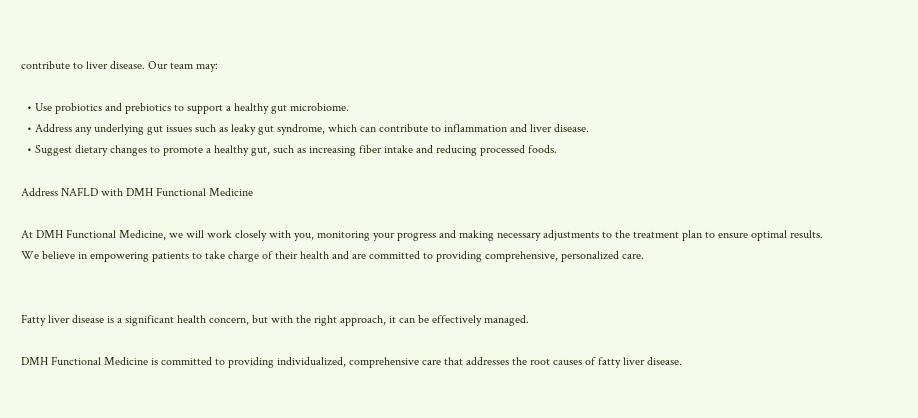contribute to liver disease. Our team may:

  • Use probiotics and prebiotics to support a healthy gut microbiome.
  • Address any underlying gut issues such as leaky gut syndrome, which can contribute to inflammation and liver disease.
  • Suggest dietary changes to promote a healthy gut, such as increasing fiber intake and reducing processed foods.

Address NAFLD with DMH Functional Medicine

At DMH Functional Medicine, we will work closely with you, monitoring your progress and making necessary adjustments to the treatment plan to ensure optimal results. We believe in empowering patients to take charge of their health and are committed to providing comprehensive, personalized care.


Fatty liver disease is a significant health concern, but with the right approach, it can be effectively managed.

DMH Functional Medicine is committed to providing individualized, comprehensive care that addresses the root causes of fatty liver disease.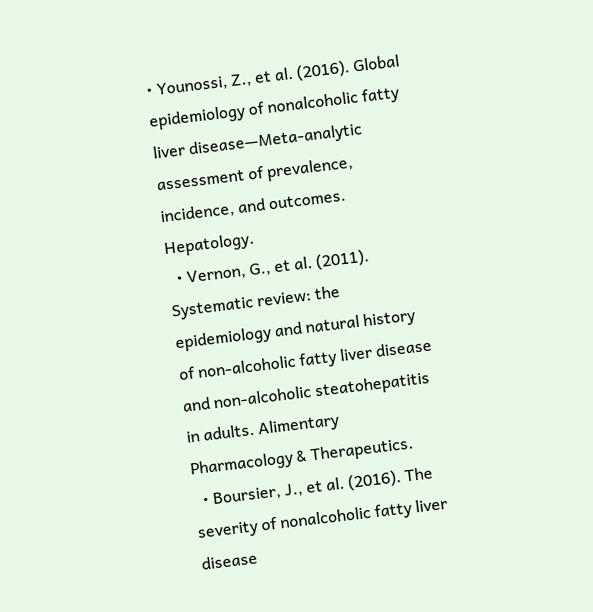• Younossi, Z., et al. (2016). Global epidemiology of nonalcoholic fatty liver disease—Meta‐analytic assessment of prevalence, incidence, and outcomes. Hepatology.
  • Vernon, G., et al. (2011). Systematic review: the epidemiology and natural history of non-alcoholic fatty liver disease and non-alcoholic steatohepatitis in adults. Alimentary Pharmacology & Therapeutics.
  • Boursier, J., et al. (2016). The severity of nonalcoholic fatty liver disease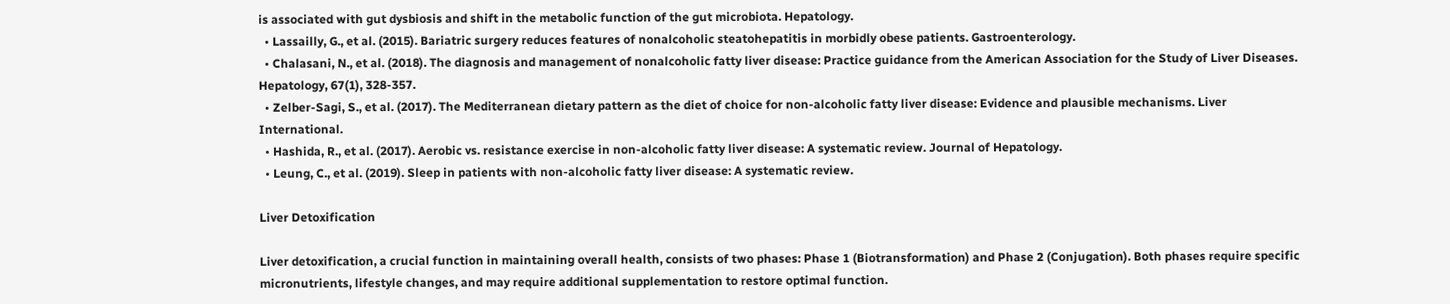is associated with gut dysbiosis and shift in the metabolic function of the gut microbiota. Hepatology.
  • Lassailly, G., et al. (2015). Bariatric surgery reduces features of nonalcoholic steatohepatitis in morbidly obese patients. Gastroenterology.
  • Chalasani, N., et al. (2018). The diagnosis and management of nonalcoholic fatty liver disease: Practice guidance from the American Association for the Study of Liver Diseases. Hepatology, 67(1), 328-357.
  • Zelber-Sagi, S., et al. (2017). The Mediterranean dietary pattern as the diet of choice for non-alcoholic fatty liver disease: Evidence and plausible mechanisms. Liver International.
  • Hashida, R., et al. (2017). Aerobic vs. resistance exercise in non-alcoholic fatty liver disease: A systematic review. Journal of Hepatology.
  • Leung, C., et al. (2019). Sleep in patients with non-alcoholic fatty liver disease: A systematic review.

Liver Detoxification

Liver detoxification, a crucial function in maintaining overall health, consists of two phases: Phase 1 (Biotransformation) and Phase 2 (Conjugation). Both phases require specific micronutrients, lifestyle changes, and may require additional supplementation to restore optimal function.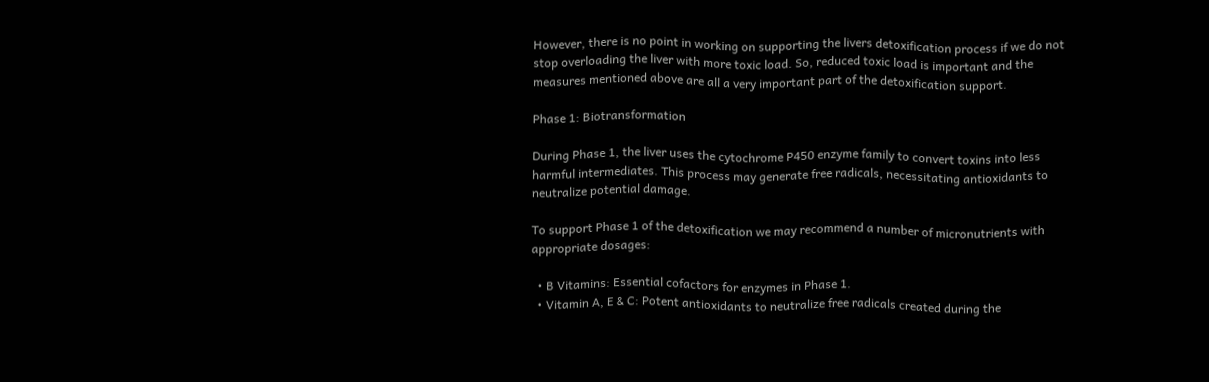However, there is no point in working on supporting the livers detoxification process if we do not stop overloading the liver with more toxic load. So, reduced toxic load is important and the measures mentioned above are all a very important part of the detoxification support.

Phase 1: Biotransformation

During Phase 1, the liver uses the cytochrome P450 enzyme family to convert toxins into less harmful intermediates. This process may generate free radicals, necessitating antioxidants to neutralize potential damage.

To support Phase 1 of the detoxification we may recommend a number of micronutrients with appropriate dosages:

  • B Vitamins: Essential cofactors for enzymes in Phase 1.
  • Vitamin A, E & C: Potent antioxidants to neutralize free radicals created during the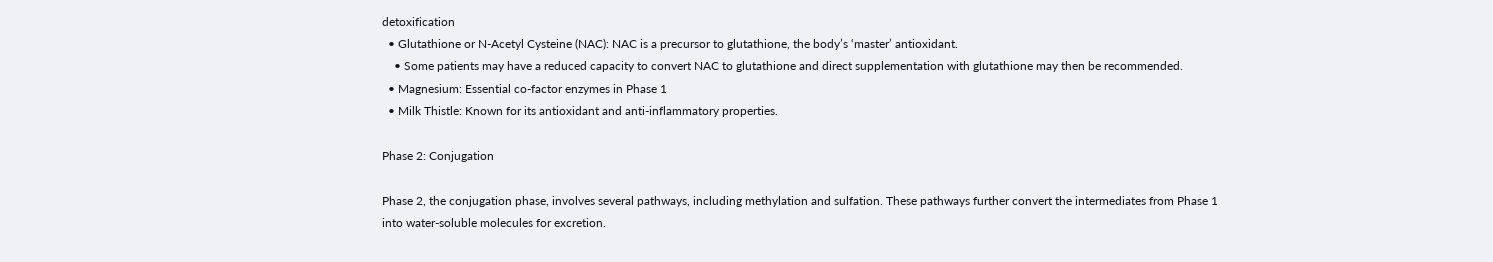detoxification
  • Glutathione or N-Acetyl Cysteine (NAC): NAC is a precursor to glutathione, the body’s ‘master’ antioxidant.
    • Some patients may have a reduced capacity to convert NAC to glutathione and direct supplementation with glutathione may then be recommended.
  • Magnesium: Essential co-factor enzymes in Phase 1
  • Milk Thistle: Known for its antioxidant and anti-inflammatory properties.

Phase 2: Conjugation

Phase 2, the conjugation phase, involves several pathways, including methylation and sulfation. These pathways further convert the intermediates from Phase 1 into water-soluble molecules for excretion.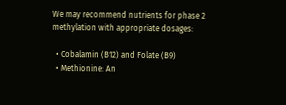We may recommend nutrients for phase 2 methylation with appropriate dosages:

  • Cobalamin (B12) and Folate (B9)
  • Methionine: An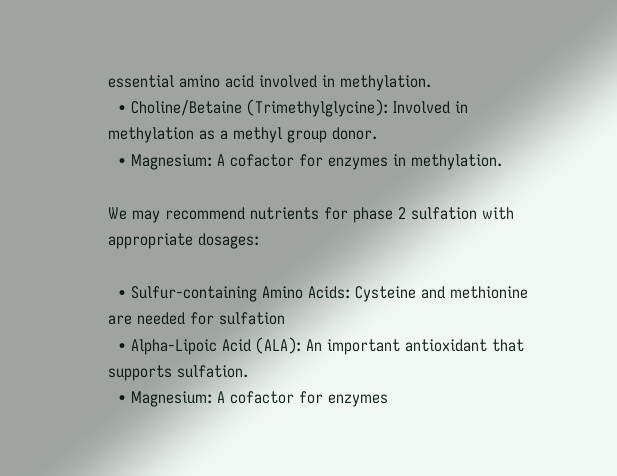essential amino acid involved in methylation.
  • Choline/Betaine (Trimethylglycine): Involved in methylation as a methyl group donor.
  • Magnesium: A cofactor for enzymes in methylation.

We may recommend nutrients for phase 2 sulfation with appropriate dosages:

  • Sulfur-containing Amino Acids: Cysteine and methionine are needed for sulfation
  • Alpha-Lipoic Acid (ALA): An important antioxidant that supports sulfation.
  • Magnesium: A cofactor for enzymes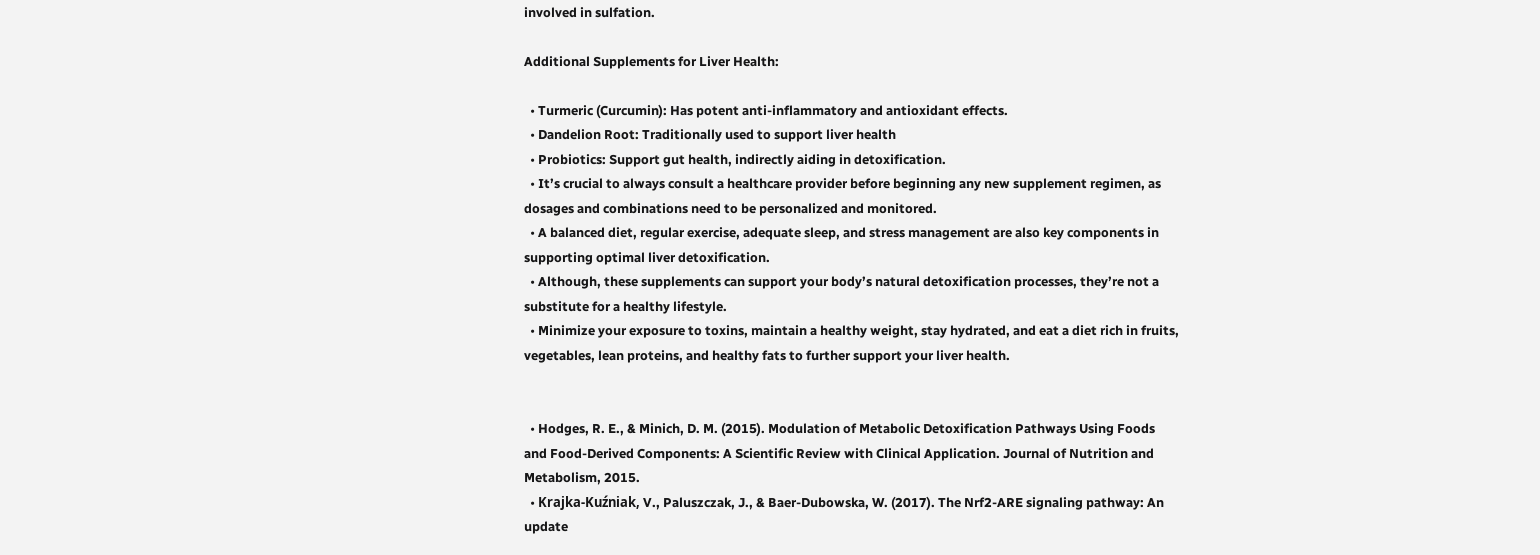involved in sulfation.

Additional Supplements for Liver Health:

  • Turmeric (Curcumin): Has potent anti-inflammatory and antioxidant effects.
  • Dandelion Root: Traditionally used to support liver health
  • Probiotics: Support gut health, indirectly aiding in detoxification.
  • It’s crucial to always consult a healthcare provider before beginning any new supplement regimen, as dosages and combinations need to be personalized and monitored.
  • A balanced diet, regular exercise, adequate sleep, and stress management are also key components in supporting optimal liver detoxification.
  • Although, these supplements can support your body’s natural detoxification processes, they’re not a substitute for a healthy lifestyle.
  • Minimize your exposure to toxins, maintain a healthy weight, stay hydrated, and eat a diet rich in fruits, vegetables, lean proteins, and healthy fats to further support your liver health.


  • Hodges, R. E., & Minich, D. M. (2015). Modulation of Metabolic Detoxification Pathways Using Foods and Food-Derived Components: A Scientific Review with Clinical Application. Journal of Nutrition and Metabolism, 2015.
  • Krajka-Kuźniak, V., Paluszczak, J., & Baer-Dubowska, W. (2017). The Nrf2-ARE signaling pathway: An update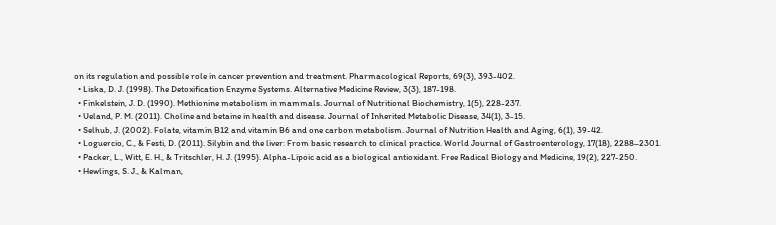on its regulation and possible role in cancer prevention and treatment. Pharmacological Reports, 69(3), 393-402.
  • Liska, D. J. (1998). The Detoxification Enzyme Systems. Alternative Medicine Review, 3(3), 187-198.
  • Finkelstein, J. D. (1990). Methionine metabolism in mammals. Journal of Nutritional Biochemistry, 1(5), 228-237.
  • Ueland, P. M. (2011). Choline and betaine in health and disease. Journal of Inherited Metabolic Disease, 34(1), 3-15.
  • Selhub, J. (2002). Folate, vitamin B12 and vitamin B6 and one carbon metabolism. Journal of Nutrition Health and Aging, 6(1), 39-42.
  • Loguercio, C., & Festi, D. (2011). Silybin and the liver: From basic research to clinical practice. World Journal of Gastroenterology, 17(18), 2288–2301.
  • Packer, L., Witt, E. H., & Tritschler, H. J. (1995). Alpha-Lipoic acid as a biological antioxidant. Free Radical Biology and Medicine, 19(2), 227-250.
  • Hewlings, S. J., & Kalman,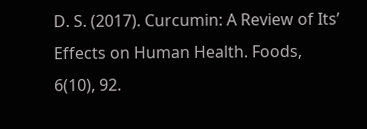D. S. (2017). Curcumin: A Review of Its’ Effects on Human Health. Foods, 6(10), 92.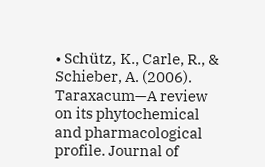• Schütz, K., Carle, R., & Schieber, A. (2006). Taraxacum—A review on its phytochemical and pharmacological profile. Journal of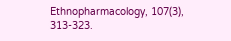Ethnopharmacology, 107(3), 313-323.